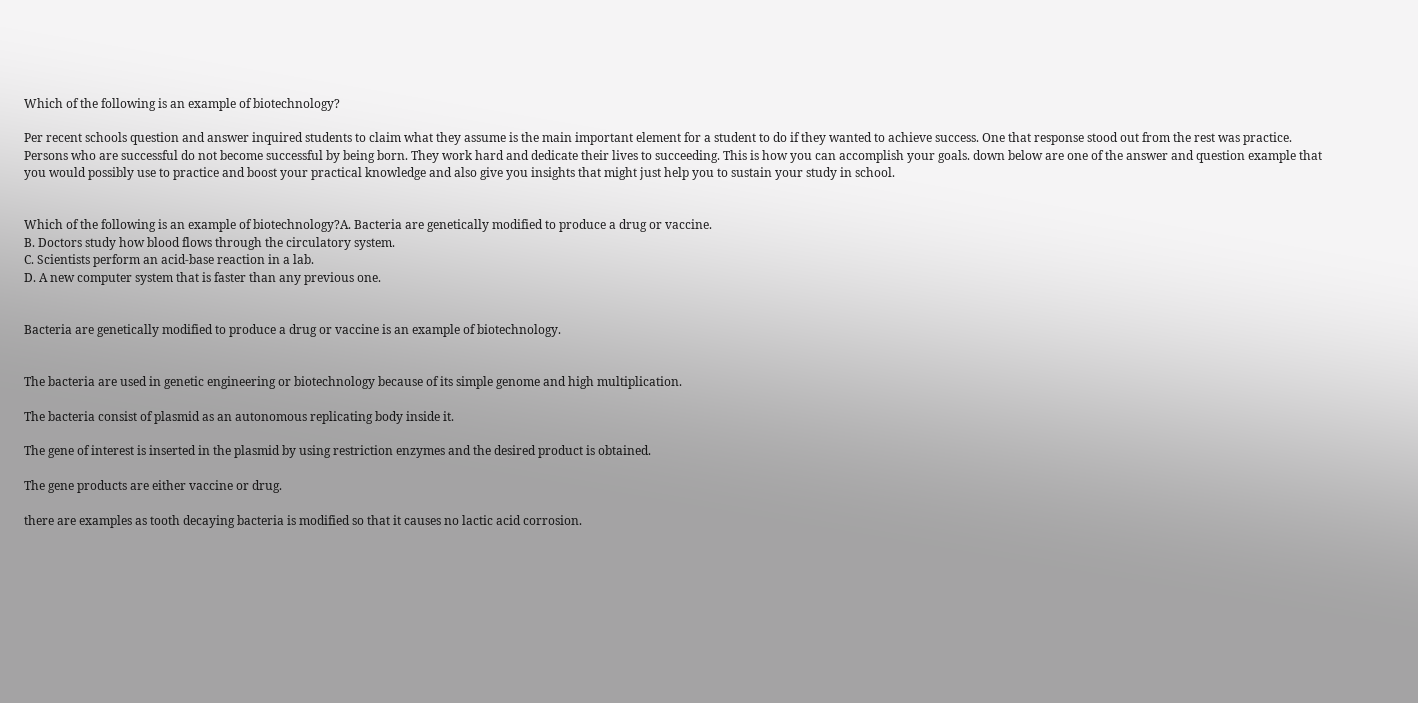Which of the following is an example of biotechnology?

Per recent schools question and answer inquired students to claim what they assume is the main important element for a student to do if they wanted to achieve success. One that response stood out from the rest was practice. Persons who are successful do not become successful by being born. They work hard and dedicate their lives to succeeding. This is how you can accomplish your goals. down below are one of the answer and question example that you would possibly use to practice and boost your practical knowledge and also give you insights that might just help you to sustain your study in school.


Which of the following is an example of biotechnology?A. Bacteria are genetically modified to produce a drug or vaccine.
B. Doctors study how blood flows through the circulatory system.
C. Scientists perform an acid-base reaction in a lab.
D. A new computer system that is faster than any previous one.


Bacteria are genetically modified to produce a drug or vaccine is an example of biotechnology.


The bacteria are used in genetic engineering or biotechnology because of its simple genome and high multiplication.

The bacteria consist of plasmid as an autonomous replicating body inside it.

The gene of interest is inserted in the plasmid by using restriction enzymes and the desired product is obtained.

The gene products are either vaccine or drug.

there are examples as tooth decaying bacteria is modified so that it causes no lactic acid corrosion.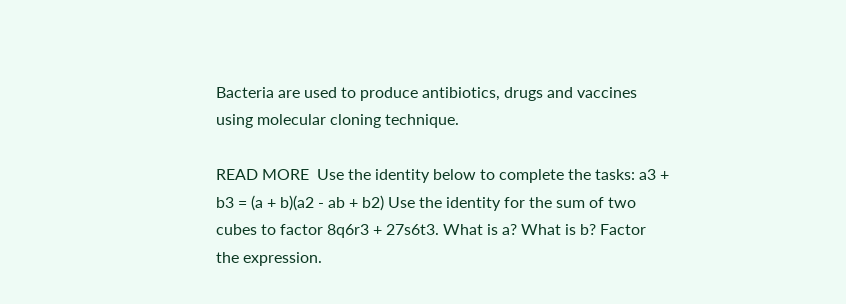Bacteria are used to produce antibiotics, drugs and vaccines using molecular cloning technique.

READ MORE  Use the identity below to complete the tasks: a3 + b3 = (a + b)(a2 - ab + b2) Use the identity for the sum of two cubes to factor 8q6r3 + 27s6t3. What is a? What is b? Factor the expression.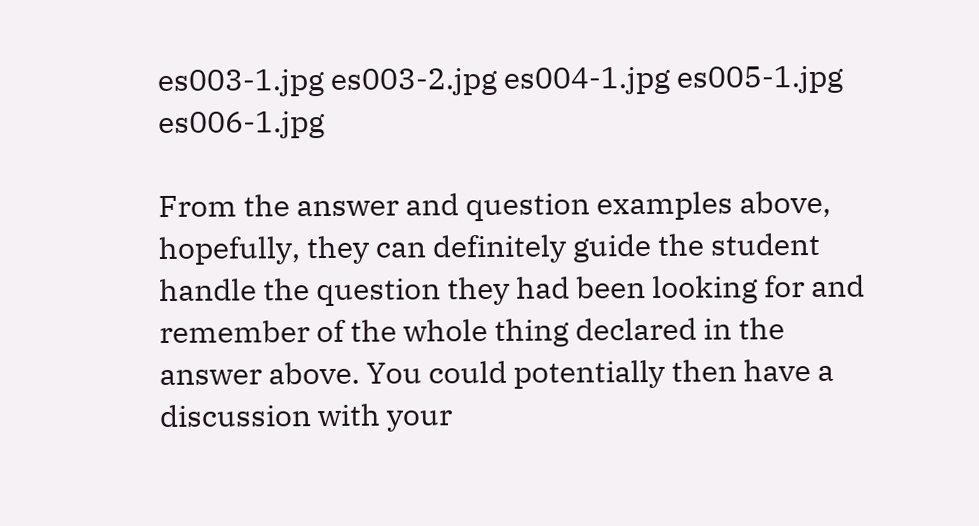es003-1.jpg es003-2.jpg es004-1.jpg es005-1.jpg es006-1.jpg

From the answer and question examples above, hopefully, they can definitely guide the student handle the question they had been looking for and remember of the whole thing declared in the answer above. You could potentially then have a discussion with your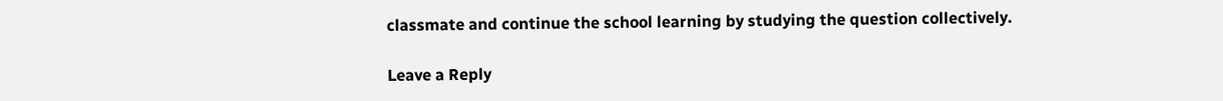classmate and continue the school learning by studying the question collectively.

Leave a Reply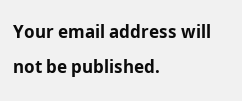Your email address will not be published.